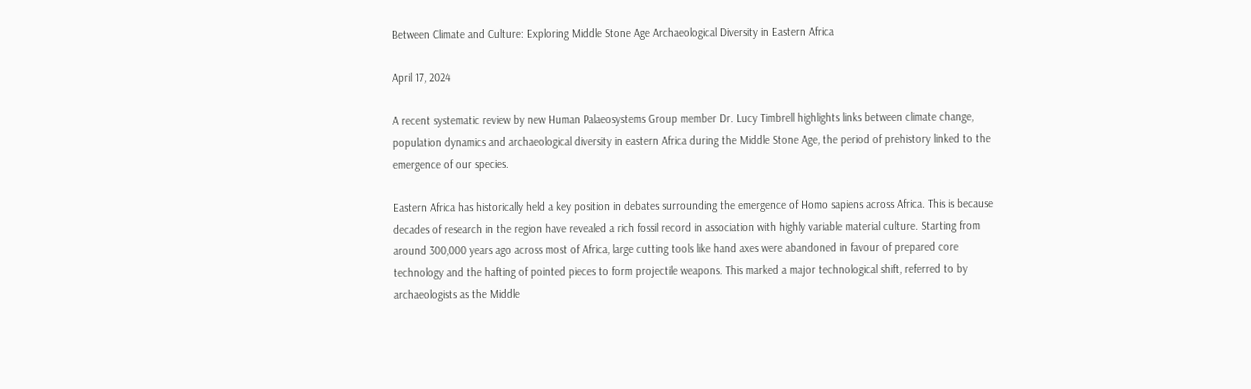Between Climate and Culture: Exploring Middle Stone Age Archaeological Diversity in Eastern Africa

April 17, 2024

A recent systematic review by new Human Palaeosystems Group member Dr. Lucy Timbrell highlights links between climate change, population dynamics and archaeological diversity in eastern Africa during the Middle Stone Age, the period of prehistory linked to the emergence of our species.

Eastern Africa has historically held a key position in debates surrounding the emergence of Homo sapiens across Africa. This is because decades of research in the region have revealed a rich fossil record in association with highly variable material culture. Starting from around 300,000 years ago across most of Africa, large cutting tools like hand axes were abandoned in favour of prepared core technology and the hafting of pointed pieces to form projectile weapons. This marked a major technological shift, referred to by archaeologists as the Middle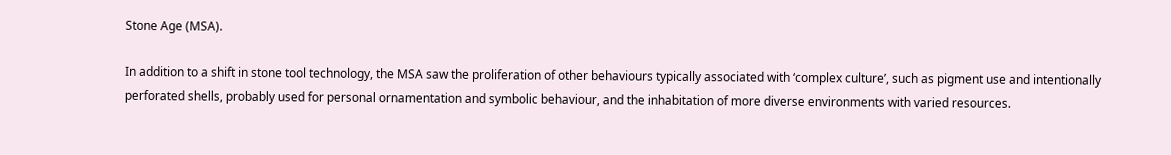Stone Age (MSA).

In addition to a shift in stone tool technology, the MSA saw the proliferation of other behaviours typically associated with ‘complex culture’, such as pigment use and intentionally perforated shells, probably used for personal ornamentation and symbolic behaviour, and the inhabitation of more diverse environments with varied resources.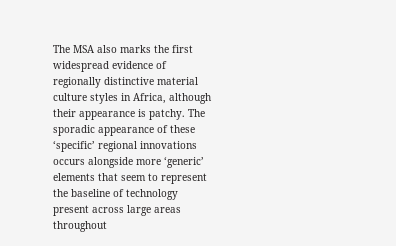The MSA also marks the first widespread evidence of regionally distinctive material culture styles in Africa, although their appearance is patchy. The sporadic appearance of these ‘specific’ regional innovations occurs alongside more ‘generic’ elements that seem to represent the baseline of technology present across large areas throughout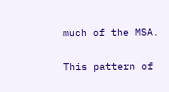much of the MSA.

This pattern of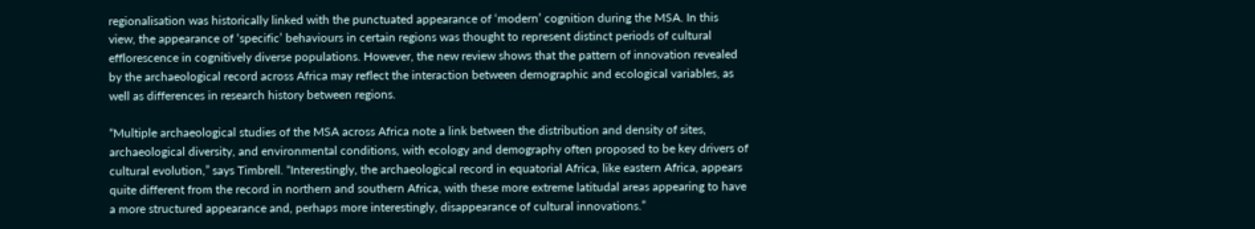regionalisation was historically linked with the punctuated appearance of ‘modern’ cognition during the MSA. In this view, the appearance of ‘specific’ behaviours in certain regions was thought to represent distinct periods of cultural efflorescence in cognitively diverse populations. However, the new review shows that the pattern of innovation revealed by the archaeological record across Africa may reflect the interaction between demographic and ecological variables, as well as differences in research history between regions.

“Multiple archaeological studies of the MSA across Africa note a link between the distribution and density of sites, archaeological diversity, and environmental conditions, with ecology and demography often proposed to be key drivers of cultural evolution,” says Timbrell. “Interestingly, the archaeological record in equatorial Africa, like eastern Africa, appears quite different from the record in northern and southern Africa, with these more extreme latitudal areas appearing to have a more structured appearance and, perhaps more interestingly, disappearance of cultural innovations.”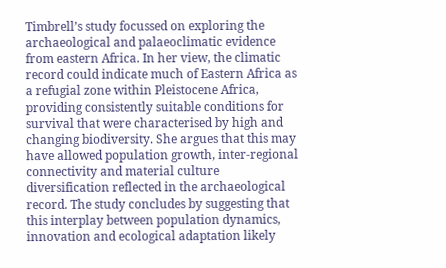Timbrell’s study focussed on exploring the archaeological and palaeoclimatic evidence from eastern Africa. In her view, the climatic record could indicate much of Eastern Africa as a refugial zone within Pleistocene Africa, providing consistently suitable conditions for survival that were characterised by high and changing biodiversity. She argues that this may have allowed population growth, inter-regional connectivity and material culture diversification reflected in the archaeological record. The study concludes by suggesting that this interplay between population dynamics, innovation and ecological adaptation likely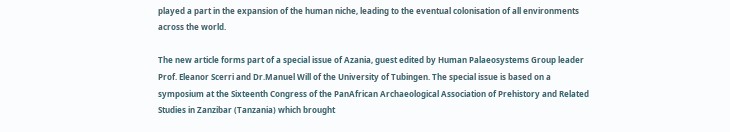played a part in the expansion of the human niche, leading to the eventual colonisation of all environments across the world.

The new article forms part of a special issue of Azania, guest edited by Human Palaeosystems Group leader Prof. Eleanor Scerri and Dr.Manuel Will of the University of Tubingen. The special issue is based on a symposium at the Sixteenth Congress of the PanAfrican Archaeological Association of Prehistory and Related Studies in Zanzibar (Tanzania) which brought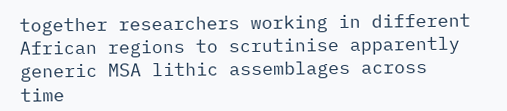together researchers working in different African regions to scrutinise apparently generic MSA lithic assemblages across time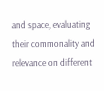and space, evaluating their commonality and relevance on different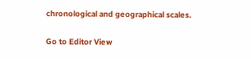chronological and geographical scales.

Go to Editor View